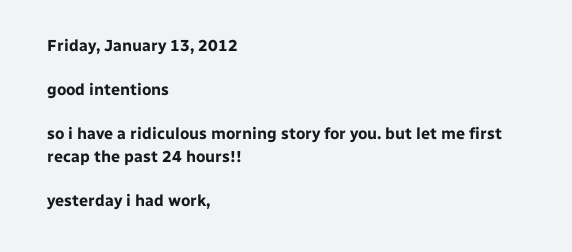Friday, January 13, 2012

good intentions

so i have a ridiculous morning story for you. but let me first recap the past 24 hours!!

yesterday i had work,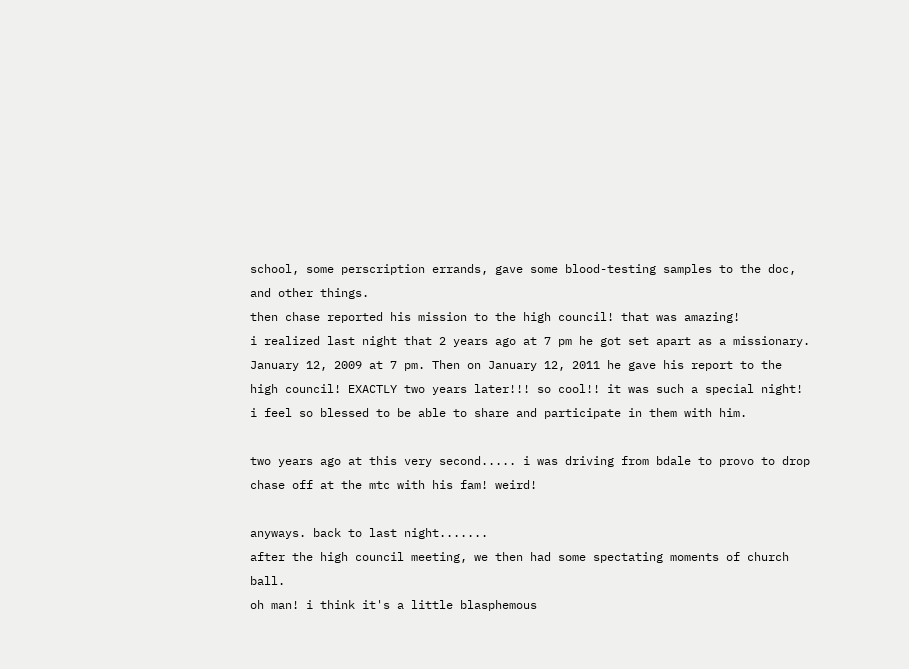school, some perscription errands, gave some blood-testing samples to the doc, and other things.
then chase reported his mission to the high council! that was amazing!
i realized last night that 2 years ago at 7 pm he got set apart as a missionary. January 12, 2009 at 7 pm. Then on January 12, 2011 he gave his report to the high council! EXACTLY two years later!!! so cool!! it was such a special night! i feel so blessed to be able to share and participate in them with him.

two years ago at this very second..... i was driving from bdale to provo to drop chase off at the mtc with his fam! weird!

anyways. back to last night.......
after the high council meeting, we then had some spectating moments of church ball.
oh man! i think it's a little blasphemous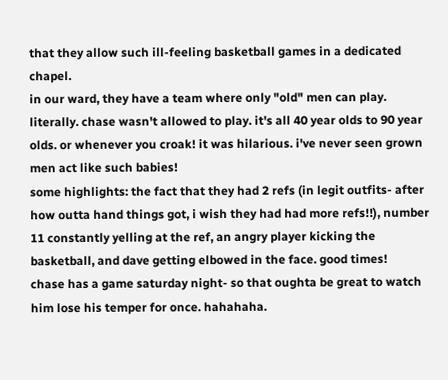that they allow such ill-feeling basketball games in a dedicated chapel.
in our ward, they have a team where only "old" men can play. literally. chase wasn't allowed to play. it's all 40 year olds to 90 year olds. or whenever you croak! it was hilarious. i've never seen grown men act like such babies!
some highlights: the fact that they had 2 refs (in legit outfits- after how outta hand things got, i wish they had had more refs!!), number 11 constantly yelling at the ref, an angry player kicking the basketball, and dave getting elbowed in the face. good times!
chase has a game saturday night- so that oughta be great to watch him lose his temper for once. hahahaha.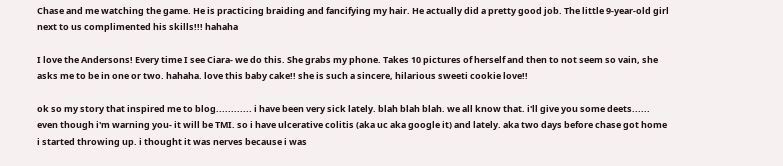Chase and me watching the game. He is practicing braiding and fancifying my hair. He actually did a pretty good job. The little 9-year-old girl next to us complimented his skills!!! hahaha

I love the Andersons! Every time I see Ciara- we do this. She grabs my phone. Takes 10 pictures of herself and then to not seem so vain, she asks me to be in one or two. hahaha. love this baby cake!! she is such a sincere, hilarious sweeti cookie love!!

ok so my story that inspired me to blog............ i have been very sick lately. blah blah blah. we all know that. i'll give you some deets...... even though i'm warning you- it will be TMI. so i have ulcerative colitis (aka uc aka google it) and lately. aka two days before chase got home i started throwing up. i thought it was nerves because i was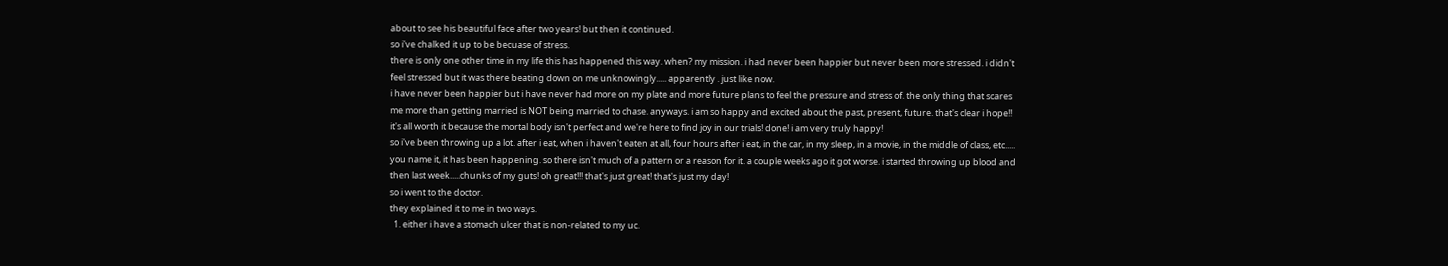about to see his beautiful face after two years! but then it continued.
so i've chalked it up to be becuase of stress.
there is only one other time in my life this has happened this way. when? my mission. i had never been happier but never been more stressed. i didn't feel stressed but it was there beating down on me unknowingly..... apparently . just like now.
i have never been happier but i have never had more on my plate and more future plans to feel the pressure and stress of. the only thing that scares me more than getting married is NOT being married to chase. anyways. i am so happy and excited about the past, present, future. that's clear i hope!! it's all worth it because the mortal body isn't perfect and we're here to find joy in our trials! done! i am very truly happy!
so i've been throwing up a lot. after i eat, when i haven't eaten at all, four hours after i eat, in the car, in my sleep, in a movie, in the middle of class, etc..... you name it, it has been happening. so there isn't much of a pattern or a reason for it. a couple weeks ago it got worse. i started throwing up blood and then last week.....chunks of my guts! oh great!!! that's just great! that's just my day!
so i went to the doctor.
they explained it to me in two ways.
  1. either i have a stomach ulcer that is non-related to my uc.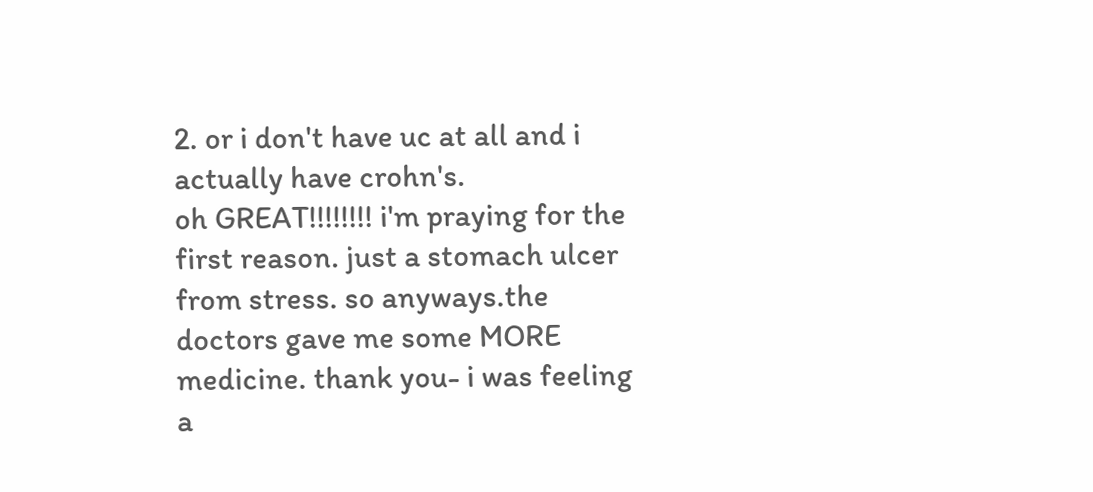2. or i don't have uc at all and i actually have crohn's.
oh GREAT!!!!!!!! i'm praying for the first reason. just a stomach ulcer from stress. so anyways.the doctors gave me some MORE medicine. thank you- i was feeling a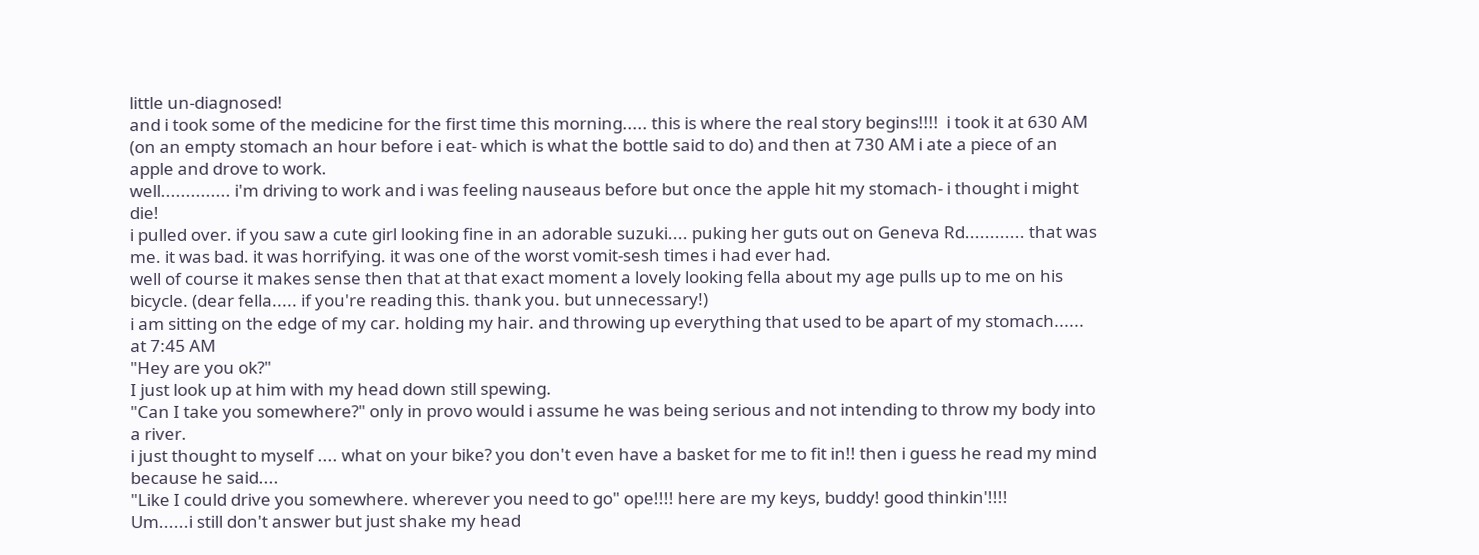little un-diagnosed!
and i took some of the medicine for the first time this morning..... this is where the real story begins!!!!  i took it at 630 AM (on an empty stomach an hour before i eat- which is what the bottle said to do) and then at 730 AM i ate a piece of an apple and drove to work.
well.............. i'm driving to work and i was feeling nauseaus before but once the apple hit my stomach- i thought i might die!
i pulled over. if you saw a cute girl looking fine in an adorable suzuki.... puking her guts out on Geneva Rd............ that was me. it was bad. it was horrifying. it was one of the worst vomit-sesh times i had ever had.
well of course it makes sense then that at that exact moment a lovely looking fella about my age pulls up to me on his bicycle. (dear fella..... if you're reading this. thank you. but unnecessary!)
i am sitting on the edge of my car. holding my hair. and throwing up everything that used to be apart of my stomach...... at 7:45 AM
"Hey are you ok?"
I just look up at him with my head down still spewing.
"Can I take you somewhere?" only in provo would i assume he was being serious and not intending to throw my body into a river.
i just thought to myself .... what on your bike? you don't even have a basket for me to fit in!! then i guess he read my mind because he said....
"Like I could drive you somewhere. wherever you need to go" ope!!!! here are my keys, buddy! good thinkin'!!!!
Um......i still don't answer but just shake my head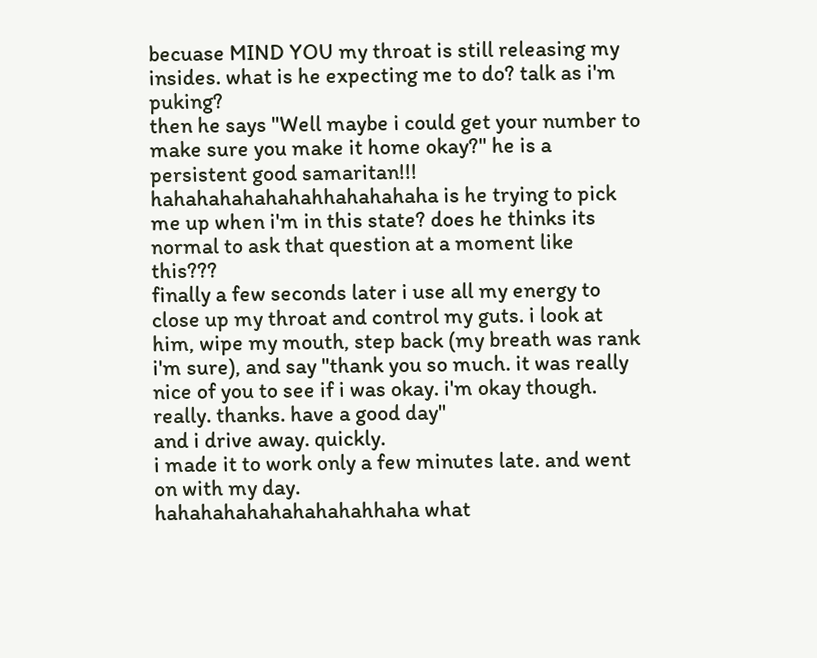becuase MIND YOU my throat is still releasing my insides. what is he expecting me to do? talk as i'm puking?
then he says "Well maybe i could get your number to make sure you make it home okay?" he is a persistent good samaritan!!!
hahahahahahahahhahahahaha is he trying to pick me up when i'm in this state? does he thinks its normal to ask that question at a moment like this???
finally a few seconds later i use all my energy to close up my throat and control my guts. i look at him, wipe my mouth, step back (my breath was rank i'm sure), and say "thank you so much. it was really nice of you to see if i was okay. i'm okay though. really. thanks. have a good day"
and i drive away. quickly.
i made it to work only a few minutes late. and went on with my day.
hahahahahahahahahahhaha what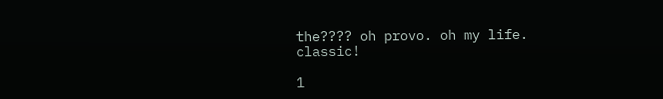the???? oh provo. oh my life. classic!

1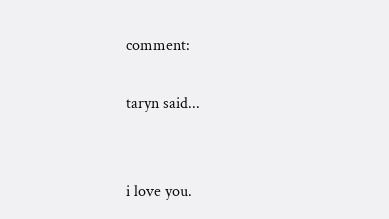comment:

taryn said...


i love you.